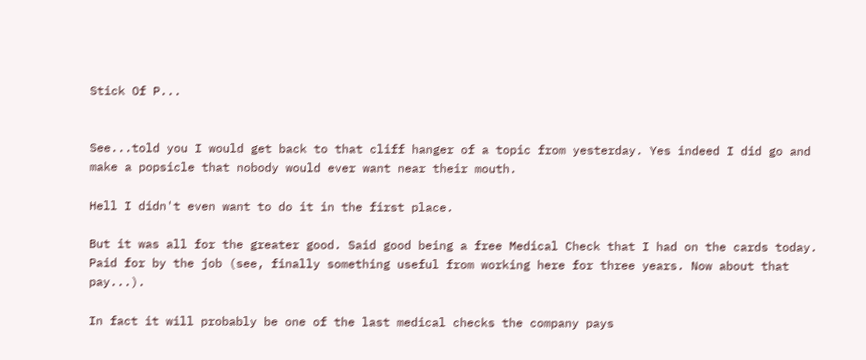Stick Of P...


See...told you I would get back to that cliff hanger of a topic from yesterday. Yes indeed I did go and make a popsicle that nobody would ever want near their mouth.

Hell I didn't even want to do it in the first place.

But it was all for the greater good. Said good being a free Medical Check that I had on the cards today. Paid for by the job (see, finally something useful from working here for three years. Now about that pay...).

In fact it will probably be one of the last medical checks the company pays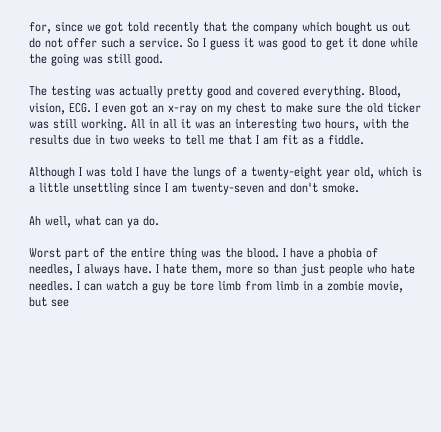for, since we got told recently that the company which bought us out do not offer such a service. So I guess it was good to get it done while the going was still good.

The testing was actually pretty good and covered everything. Blood, vision, ECG. I even got an x-ray on my chest to make sure the old ticker was still working. All in all it was an interesting two hours, with the results due in two weeks to tell me that I am fit as a fiddle.

Although I was told I have the lungs of a twenty-eight year old, which is a little unsettling since I am twenty-seven and don't smoke.

Ah well, what can ya do.

Worst part of the entire thing was the blood. I have a phobia of needles, I always have. I hate them, more so than just people who hate needles. I can watch a guy be tore limb from limb in a zombie movie, but see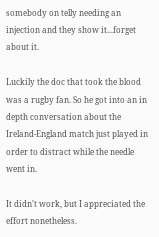somebody on telly needing an injection and they show it...forget about it.

Luckily the doc that took the blood was a rugby fan. So he got into an in depth conversation about the Ireland-England match just played in order to distract while the needle went in.

It didn't work, but I appreciated the effort nonetheless.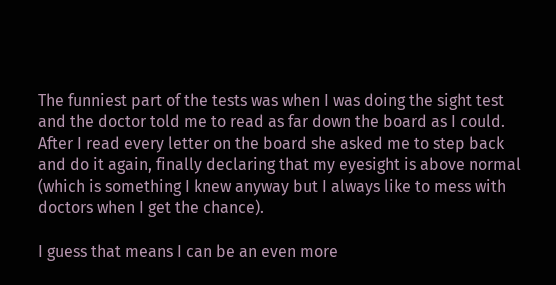The funniest part of the tests was when I was doing the sight test and the doctor told me to read as far down the board as I could. After I read every letter on the board she asked me to step back and do it again, finally declaring that my eyesight is above normal (which is something I knew anyway but I always like to mess with doctors when I get the chance).

I guess that means I can be an even more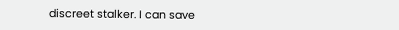discreet stalker. I can save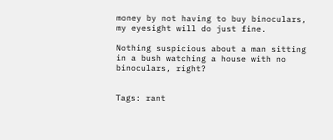money by not having to buy binoculars, my eyesight will do just fine.

Nothing suspicious about a man sitting in a bush watching a house with no binoculars, right?


Tags: rant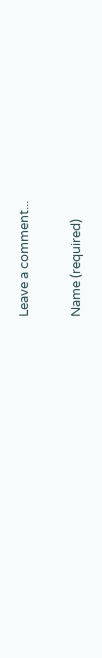Leave a comment...

Name (required)